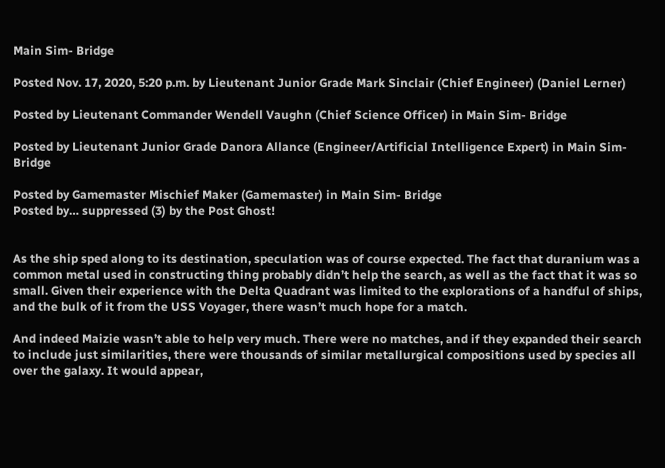Main Sim- Bridge

Posted Nov. 17, 2020, 5:20 p.m. by Lieutenant Junior Grade Mark Sinclair (Chief Engineer) (Daniel Lerner)

Posted by Lieutenant Commander Wendell Vaughn (Chief Science Officer) in Main Sim- Bridge

Posted by Lieutenant Junior Grade Danora Allance (Engineer/Artificial Intelligence Expert) in Main Sim- Bridge

Posted by Gamemaster Mischief Maker (Gamemaster) in Main Sim- Bridge
Posted by… suppressed (3) by the Post Ghost!


As the ship sped along to its destination, speculation was of course expected. The fact that duranium was a common metal used in constructing thing probably didn’t help the search, as well as the fact that it was so small. Given their experience with the Delta Quadrant was limited to the explorations of a handful of ships, and the bulk of it from the USS Voyager, there wasn’t much hope for a match.

And indeed Maizie wasn’t able to help very much. There were no matches, and if they expanded their search to include just similarities, there were thousands of similar metallurgical compositions used by species all over the galaxy. It would appear,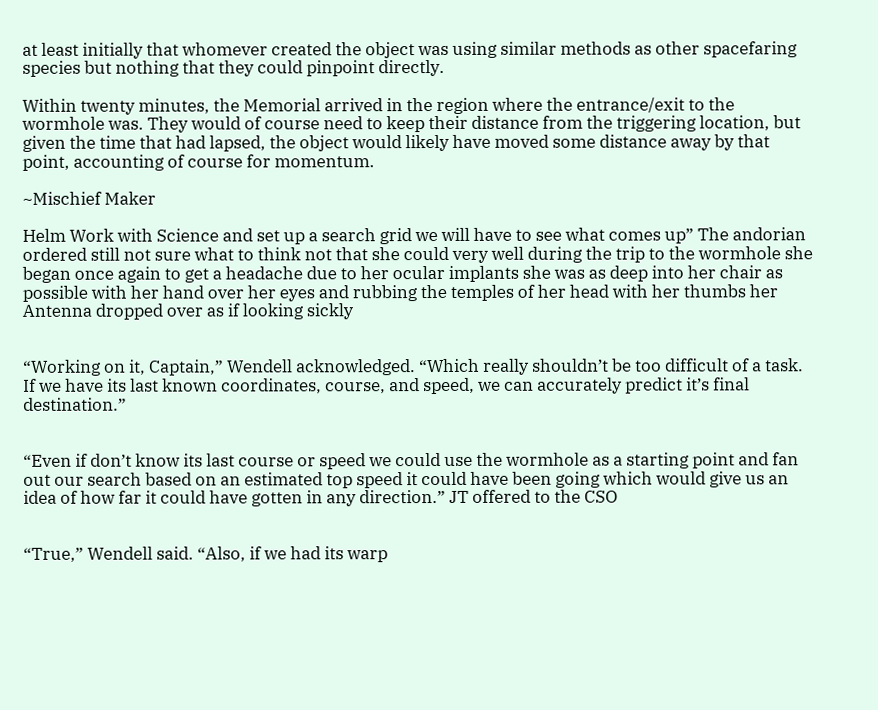at least initially that whomever created the object was using similar methods as other spacefaring species but nothing that they could pinpoint directly.

Within twenty minutes, the Memorial arrived in the region where the entrance/exit to the wormhole was. They would of course need to keep their distance from the triggering location, but given the time that had lapsed, the object would likely have moved some distance away by that point, accounting of course for momentum.

~Mischief Maker

Helm Work with Science and set up a search grid we will have to see what comes up” The andorian ordered still not sure what to think not that she could very well during the trip to the wormhole she began once again to get a headache due to her ocular implants she was as deep into her chair as possible with her hand over her eyes and rubbing the temples of her head with her thumbs her Antenna dropped over as if looking sickly


“Working on it, Captain,” Wendell acknowledged. “Which really shouldn’t be too difficult of a task. If we have its last known coordinates, course, and speed, we can accurately predict it’s final destination.”


“Even if don’t know its last course or speed we could use the wormhole as a starting point and fan out our search based on an estimated top speed it could have been going which would give us an idea of how far it could have gotten in any direction.” JT offered to the CSO


“True,” Wendell said. “Also, if we had its warp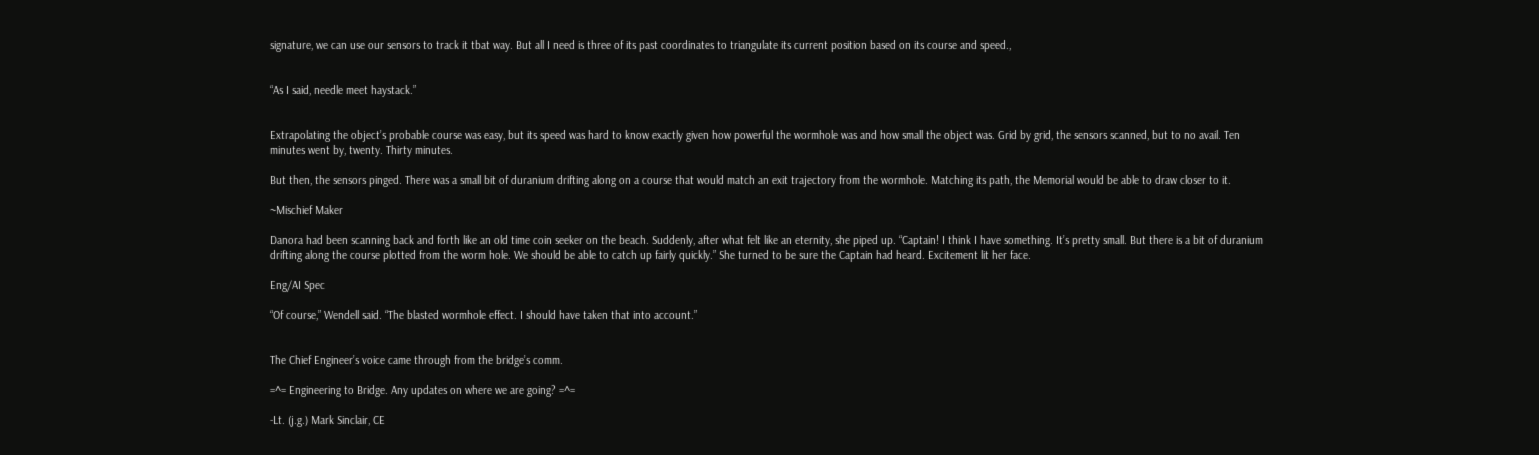signature, we can use our sensors to track it tbat way. But all I need is three of its past coordinates to triangulate its current position based on its course and speed.,


“As I said, needle meet haystack.”


Extrapolating the object’s probable course was easy, but its speed was hard to know exactly given how powerful the wormhole was and how small the object was. Grid by grid, the sensors scanned, but to no avail. Ten minutes went by, twenty. Thirty minutes.

But then, the sensors pinged. There was a small bit of duranium drifting along on a course that would match an exit trajectory from the wormhole. Matching its path, the Memorial would be able to draw closer to it.

~Mischief Maker

Danora had been scanning back and forth like an old time coin seeker on the beach. Suddenly, after what felt like an eternity, she piped up. “Captain! I think I have something. It’s pretty small. But there is a bit of duranium drifting along the course plotted from the worm hole. We should be able to catch up fairly quickly.” She turned to be sure the Captain had heard. Excitement lit her face.

Eng/AI Spec

“Of course,” Wendell said. “The blasted wormhole effect. I should have taken that into account.”


The Chief Engineer’s voice came through from the bridge’s comm.

=^= Engineering to Bridge. Any updates on where we are going? =^=

-Lt. (j.g.) Mark Sinclair, CE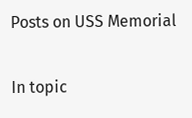Posts on USS Memorial

In topic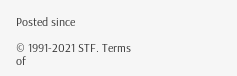Posted since

© 1991-2021 STF. Terms of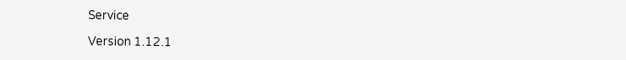Service

Version 1.12.1